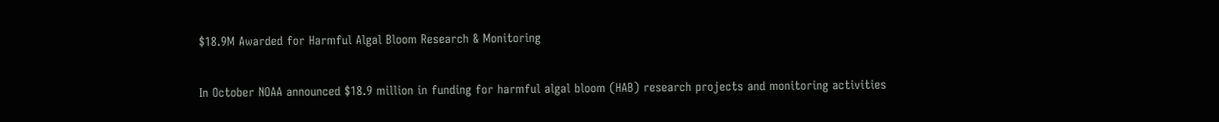$18.9M Awarded for Harmful Algal Bloom Research & Monitoring

In October NOAA announced $18.9 million in funding for harmful algal bloom (HAB) research projects and monitoring activities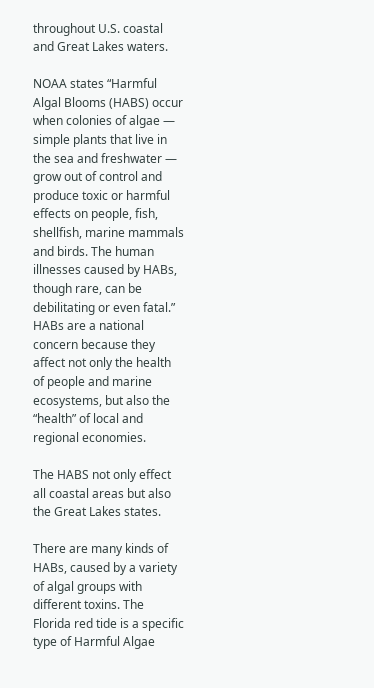throughout U.S. coastal and Great Lakes waters.

NOAA states “Harmful Algal Blooms (HABS) occur when colonies of algae — simple plants that live in the sea and freshwater — grow out of control and produce toxic or harmful effects on people, fish, shellfish, marine mammals and birds. The human illnesses caused by HABs, though rare, can be debilitating or even fatal.” HABs are a national concern because they affect not only the health of people and marine ecosystems, but also the “health” of local and regional economies.

The HABS not only effect all coastal areas but also the Great Lakes states.

There are many kinds of HABs, caused by a variety of algal groups with different toxins. The Florida red tide is a specific type of Harmful Algae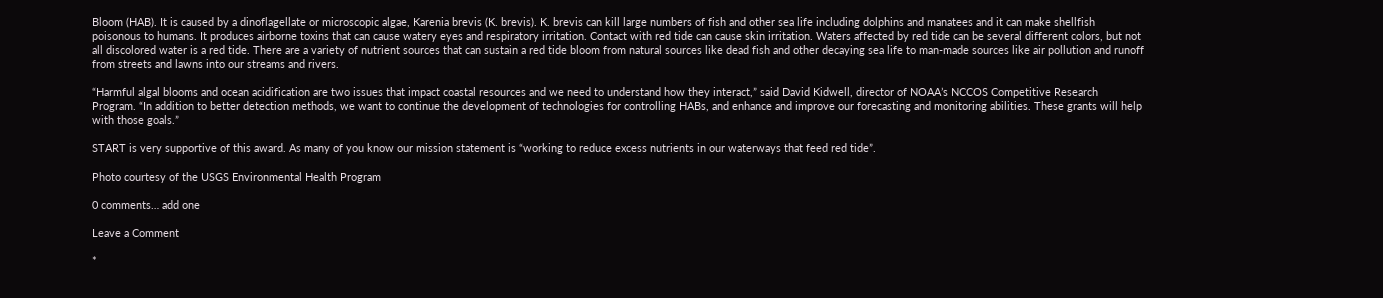Bloom (HAB). It is caused by a dinoflagellate or microscopic algae, Karenia brevis (K. brevis). K. brevis can kill large numbers of fish and other sea life including dolphins and manatees and it can make shellfish poisonous to humans. It produces airborne toxins that can cause watery eyes and respiratory irritation. Contact with red tide can cause skin irritation. Waters affected by red tide can be several different colors, but not all discolored water is a red tide. There are a variety of nutrient sources that can sustain a red tide bloom from natural sources like dead fish and other decaying sea life to man-made sources like air pollution and runoff from streets and lawns into our streams and rivers.

“Harmful algal blooms and ocean acidification are two issues that impact coastal resources and we need to understand how they interact,” said David Kidwell, director of NOAA’s NCCOS Competitive Research Program. “In addition to better detection methods, we want to continue the development of technologies for controlling HABs, and enhance and improve our forecasting and monitoring abilities. These grants will help with those goals.”

START is very supportive of this award. As many of you know our mission statement is “working to reduce excess nutrients in our waterways that feed red tide”.

Photo courtesy of the USGS Environmental Health Program

0 comments… add one

Leave a Comment

*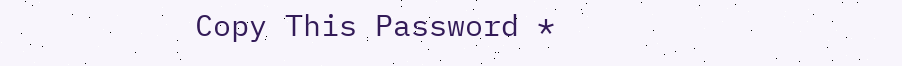Copy This Password *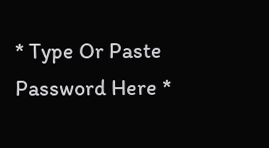* Type Or Paste Password Here *